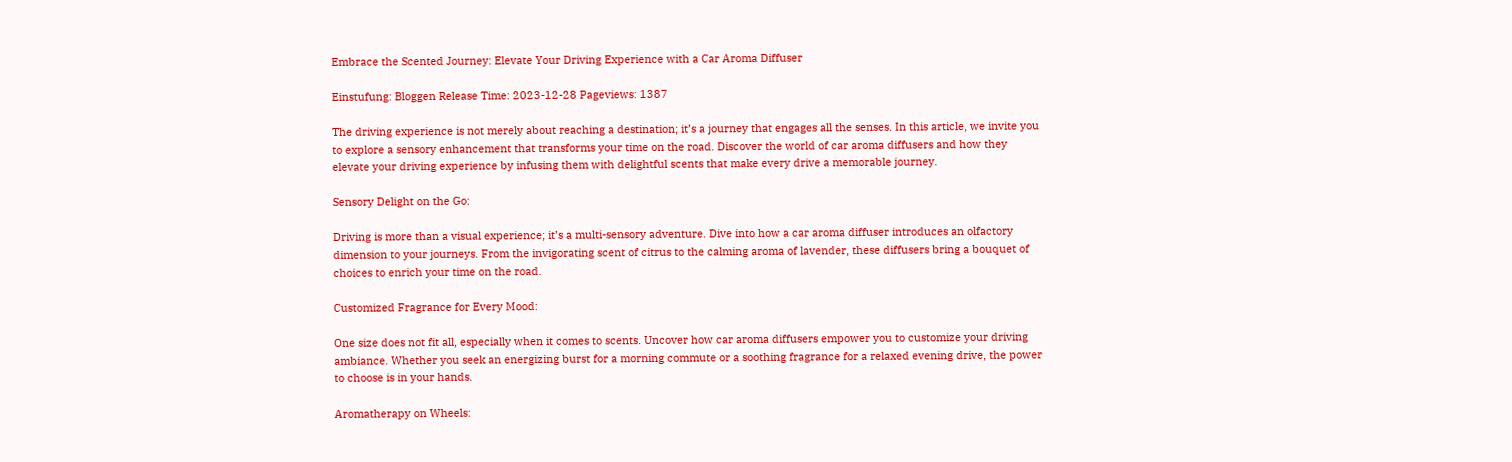Embrace the Scented Journey: Elevate Your Driving Experience with a Car Aroma Diffuser

Einstufung: Bloggen Release Time: 2023-12-28 Pageviews: 1387

The driving experience is not merely about reaching a destination; it’s a journey that engages all the senses. In this article, we invite you to explore a sensory enhancement that transforms your time on the road. Discover the world of car aroma diffusers and how they elevate your driving experience by infusing them with delightful scents that make every drive a memorable journey.

Sensory Delight on the Go:

Driving is more than a visual experience; it’s a multi-sensory adventure. Dive into how a car aroma diffuser introduces an olfactory dimension to your journeys. From the invigorating scent of citrus to the calming aroma of lavender, these diffusers bring a bouquet of choices to enrich your time on the road.

Customized Fragrance for Every Mood:

One size does not fit all, especially when it comes to scents. Uncover how car aroma diffusers empower you to customize your driving ambiance. Whether you seek an energizing burst for a morning commute or a soothing fragrance for a relaxed evening drive, the power to choose is in your hands.

Aromatherapy on Wheels: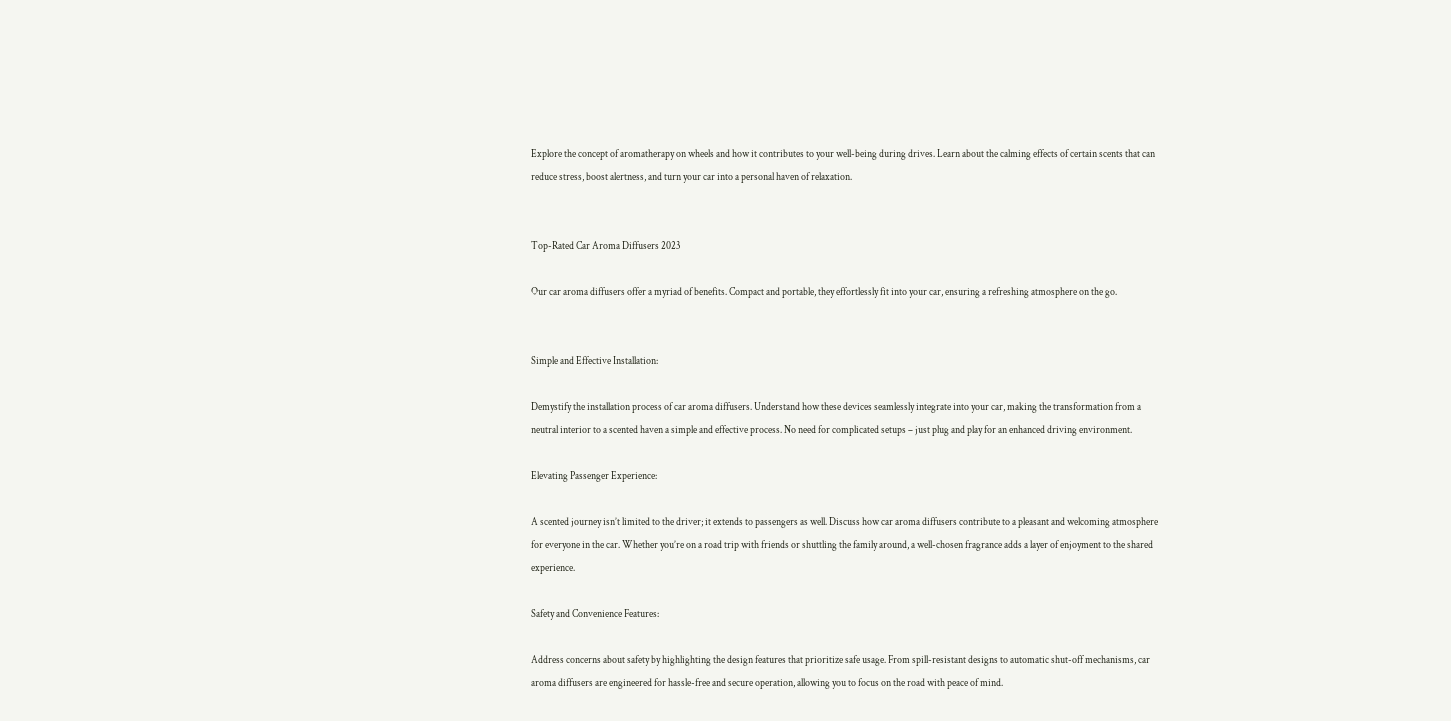Explore the concept of aromatherapy on wheels and how it contributes to your well-being during drives. Learn about the calming effects of certain scents that can reduce stress, boost alertness, and turn your car into a personal haven of relaxation.


Top-Rated Car Aroma Diffusers 2023

Our car aroma diffusers offer a myriad of benefits. Compact and portable, they effortlessly fit into your car, ensuring a refreshing atmosphere on the go.


Simple and Effective Installation:

Demystify the installation process of car aroma diffusers. Understand how these devices seamlessly integrate into your car, making the transformation from a neutral interior to a scented haven a simple and effective process. No need for complicated setups – just plug and play for an enhanced driving environment.

Elevating Passenger Experience:

A scented journey isn’t limited to the driver; it extends to passengers as well. Discuss how car aroma diffusers contribute to a pleasant and welcoming atmosphere for everyone in the car. Whether you’re on a road trip with friends or shuttling the family around, a well-chosen fragrance adds a layer of enjoyment to the shared experience.

Safety and Convenience Features:

Address concerns about safety by highlighting the design features that prioritize safe usage. From spill-resistant designs to automatic shut-off mechanisms, car aroma diffusers are engineered for hassle-free and secure operation, allowing you to focus on the road with peace of mind.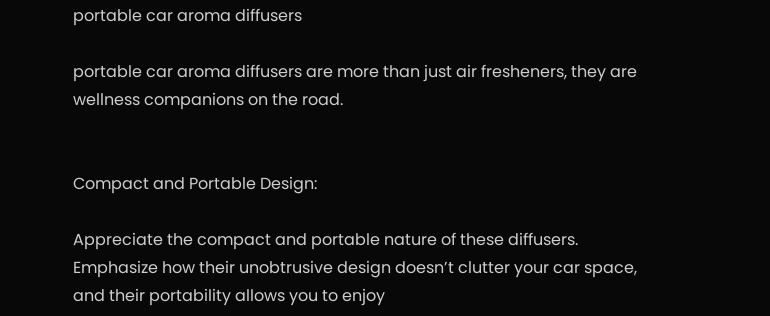portable car aroma diffusers

portable car aroma diffusers are more than just air fresheners, they are wellness companions on the road.


Compact and Portable Design:

Appreciate the compact and portable nature of these diffusers. Emphasize how their unobtrusive design doesn’t clutter your car space, and their portability allows you to enjoy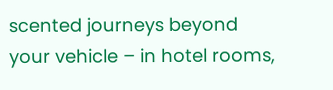scented journeys beyond your vehicle – in hotel rooms,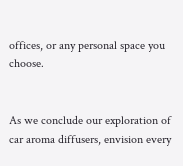offices, or any personal space you choose.


As we conclude our exploration of car aroma diffusers, envision every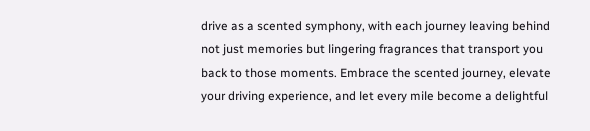drive as a scented symphony, with each journey leaving behind not just memories but lingering fragrances that transport you back to those moments. Embrace the scented journey, elevate your driving experience, and let every mile become a delightful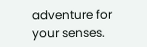adventure for your senses.